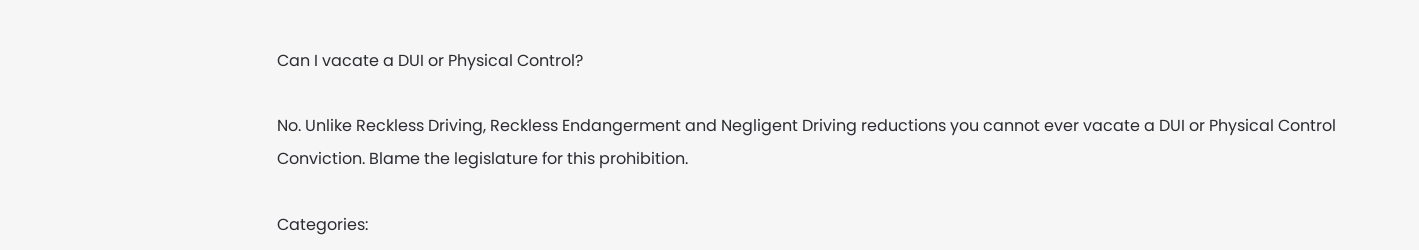Can I vacate a DUI or Physical Control?

No. Unlike Reckless Driving, Reckless Endangerment and Negligent Driving reductions you cannot ever vacate a DUI or Physical Control Conviction. Blame the legislature for this prohibition.

Categories: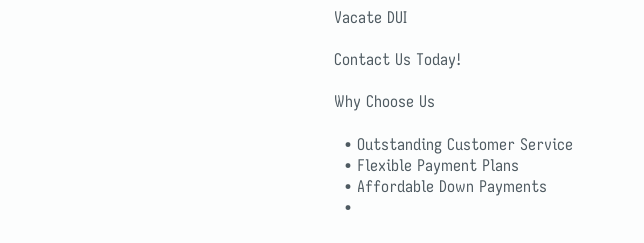Vacate DUI

Contact Us Today!

Why Choose Us

  • Outstanding Customer Service
  • Flexible Payment Plans
  • Affordable Down Payments
  •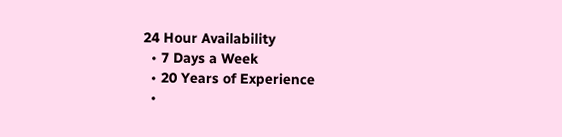24 Hour Availability
  • 7 Days a Week
  • 20 Years of Experience
  •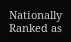Nationally Ranked as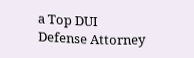a Top DUI Defense Attorney